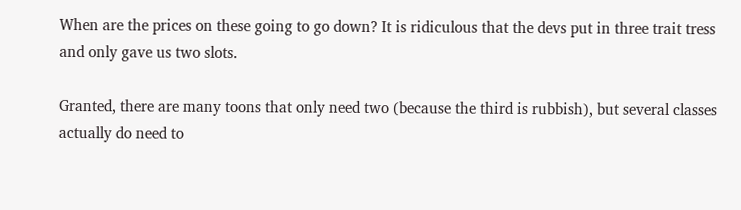When are the prices on these going to go down? It is ridiculous that the devs put in three trait tress and only gave us two slots.

Granted, there are many toons that only need two (because the third is rubbish), but several classes actually do need to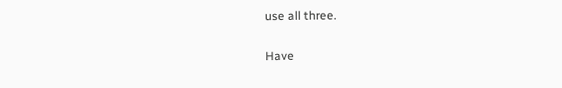use all three.

Have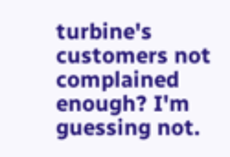turbine's customers not complained enough? I'm guessing not.